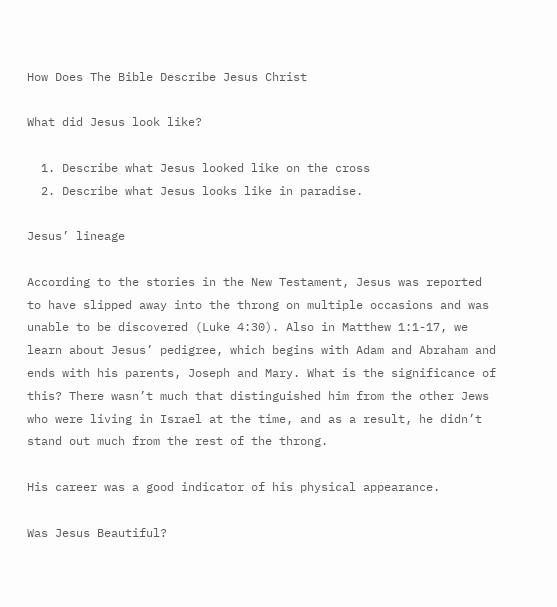How Does The Bible Describe Jesus Christ

What did Jesus look like?

  1. Describe what Jesus looked like on the cross
  2. Describe what Jesus looks like in paradise.

Jesus’ lineage

According to the stories in the New Testament, Jesus was reported to have slipped away into the throng on multiple occasions and was unable to be discovered (Luke 4:30). Also in Matthew 1:1-17, we learn about Jesus’ pedigree, which begins with Adam and Abraham and ends with his parents, Joseph and Mary. What is the significance of this? There wasn’t much that distinguished him from the other Jews who were living in Israel at the time, and as a result, he didn’t stand out much from the rest of the throng.

His career was a good indicator of his physical appearance.

Was Jesus Beautiful?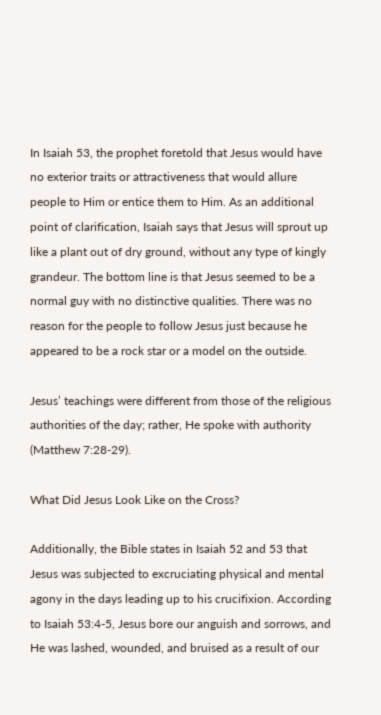In Isaiah 53, the prophet foretold that Jesus would have no exterior traits or attractiveness that would allure people to Him or entice them to Him. As an additional point of clarification, Isaiah says that Jesus will sprout up like a plant out of dry ground, without any type of kingly grandeur. The bottom line is that Jesus seemed to be a normal guy with no distinctive qualities. There was no reason for the people to follow Jesus just because he appeared to be a rock star or a model on the outside.

Jesus’ teachings were different from those of the religious authorities of the day; rather, He spoke with authority (Matthew 7:28-29).

What Did Jesus Look Like on the Cross?

Additionally, the Bible states in Isaiah 52 and 53 that Jesus was subjected to excruciating physical and mental agony in the days leading up to his crucifixion. According to Isaiah 53:4-5, Jesus bore our anguish and sorrows, and He was lashed, wounded, and bruised as a result of our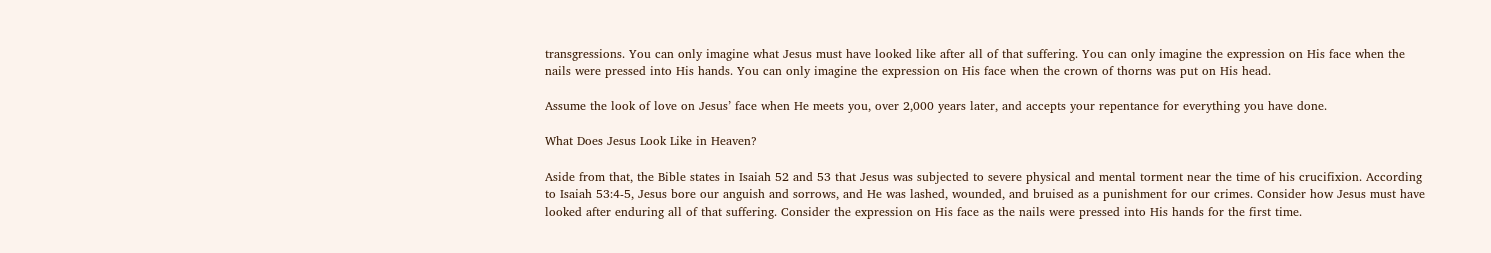transgressions. You can only imagine what Jesus must have looked like after all of that suffering. You can only imagine the expression on His face when the nails were pressed into His hands. You can only imagine the expression on His face when the crown of thorns was put on His head.

Assume the look of love on Jesus’ face when He meets you, over 2,000 years later, and accepts your repentance for everything you have done.

What Does Jesus Look Like in Heaven?

Aside from that, the Bible states in Isaiah 52 and 53 that Jesus was subjected to severe physical and mental torment near the time of his crucifixion. According to Isaiah 53:4-5, Jesus bore our anguish and sorrows, and He was lashed, wounded, and bruised as a punishment for our crimes. Consider how Jesus must have looked after enduring all of that suffering. Consider the expression on His face as the nails were pressed into His hands for the first time.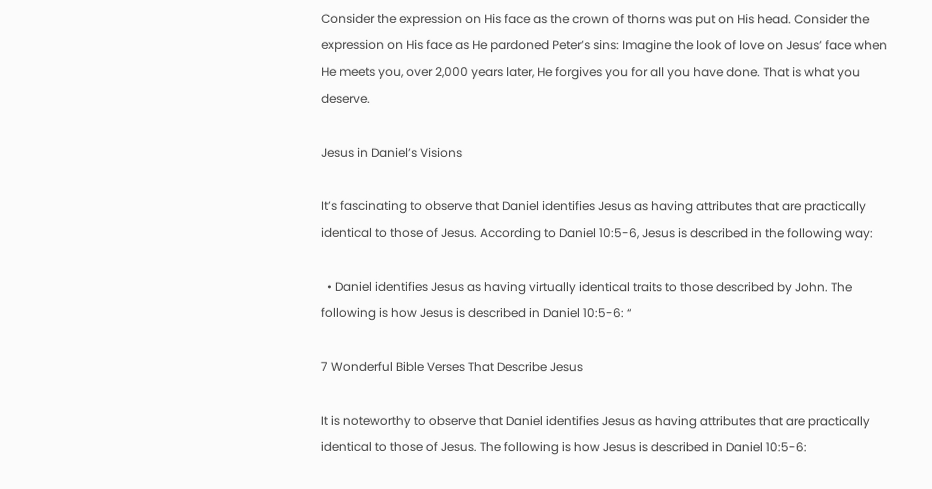Consider the expression on His face as the crown of thorns was put on His head. Consider the expression on His face as He pardoned Peter’s sins: Imagine the look of love on Jesus’ face when He meets you, over 2,000 years later, He forgives you for all you have done. That is what you deserve.

Jesus in Daniel’s Visions

It’s fascinating to observe that Daniel identifies Jesus as having attributes that are practically identical to those of Jesus. According to Daniel 10:5-6, Jesus is described in the following way:

  • Daniel identifies Jesus as having virtually identical traits to those described by John. The following is how Jesus is described in Daniel 10:5-6: “

7 Wonderful Bible Verses That Describe Jesus

It is noteworthy to observe that Daniel identifies Jesus as having attributes that are practically identical to those of Jesus. The following is how Jesus is described in Daniel 10:5-6: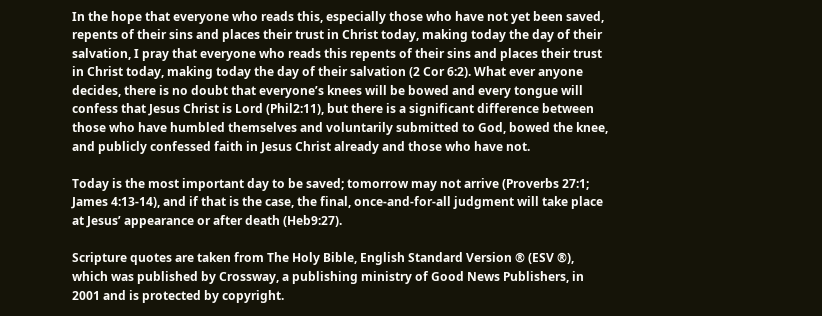In the hope that everyone who reads this, especially those who have not yet been saved, repents of their sins and places their trust in Christ today, making today the day of their salvation, I pray that everyone who reads this repents of their sins and places their trust in Christ today, making today the day of their salvation (2 Cor 6:2). What ever anyone decides, there is no doubt that everyone’s knees will be bowed and every tongue will confess that Jesus Christ is Lord (Phil2:11), but there is a significant difference between those who have humbled themselves and voluntarily submitted to God, bowed the knee, and publicly confessed faith in Jesus Christ already and those who have not.

Today is the most important day to be saved; tomorrow may not arrive (Proverbs 27:1; James 4:13-14), and if that is the case, the final, once-and-for-all judgment will take place at Jesus’ appearance or after death (Heb9:27).

Scripture quotes are taken from The Holy Bible, English Standard Version ® (ESV ®), which was published by Crossway, a publishing ministry of Good News Publishers, in 2001 and is protected by copyright.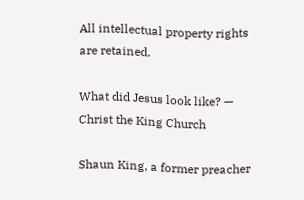All intellectual property rights are retained.

What did Jesus look like? — Christ the King Church

Shaun King, a former preacher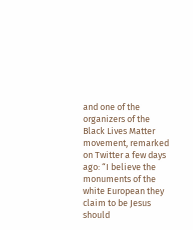and one of the organizers of the Black Lives Matter movement, remarked on Twitter a few days ago: “I believe the monuments of the white European they claim to be Jesus should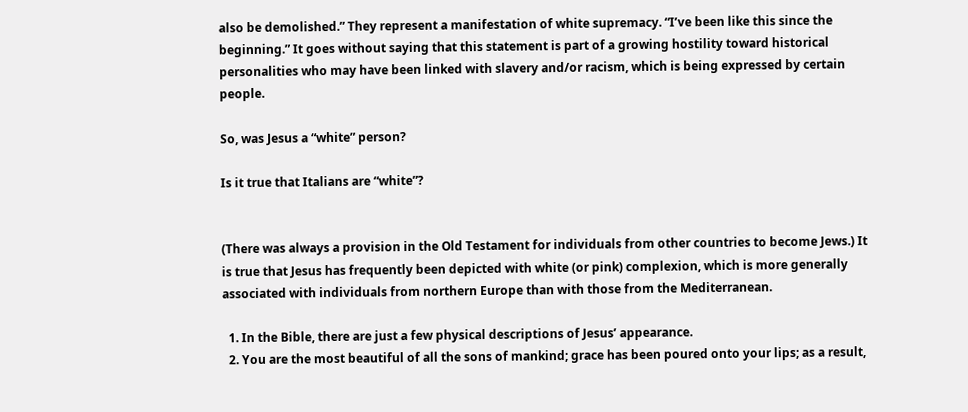also be demolished.” They represent a manifestation of white supremacy. “I’ve been like this since the beginning.” It goes without saying that this statement is part of a growing hostility toward historical personalities who may have been linked with slavery and/or racism, which is being expressed by certain people.

So, was Jesus a “white” person?

Is it true that Italians are “white”?


(There was always a provision in the Old Testament for individuals from other countries to become Jews.) It is true that Jesus has frequently been depicted with white (or pink) complexion, which is more generally associated with individuals from northern Europe than with those from the Mediterranean.

  1. In the Bible, there are just a few physical descriptions of Jesus’ appearance.
  2. You are the most beautiful of all the sons of mankind; grace has been poured onto your lips; as a result,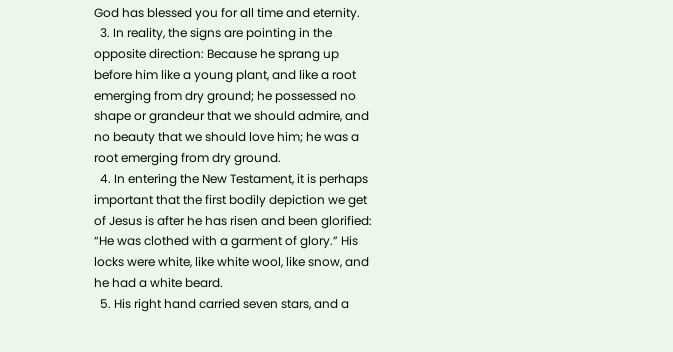God has blessed you for all time and eternity.
  3. In reality, the signs are pointing in the opposite direction: Because he sprang up before him like a young plant, and like a root emerging from dry ground; he possessed no shape or grandeur that we should admire, and no beauty that we should love him; he was a root emerging from dry ground.
  4. In entering the New Testament, it is perhaps important that the first bodily depiction we get of Jesus is after he has risen and been glorified: “He was clothed with a garment of glory.” His locks were white, like white wool, like snow, and he had a white beard.
  5. His right hand carried seven stars, and a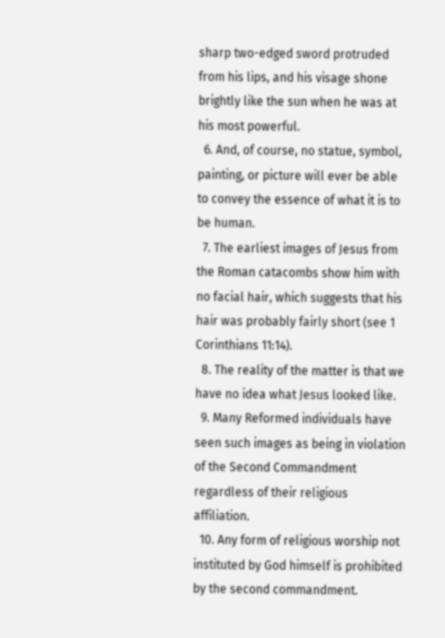sharp two-edged sword protruded from his lips, and his visage shone brightly like the sun when he was at his most powerful.
  6. And, of course, no statue, symbol, painting, or picture will ever be able to convey the essence of what it is to be human.
  7. The earliest images of Jesus from the Roman catacombs show him with no facial hair, which suggests that his hair was probably fairly short (see 1 Corinthians 11:14).
  8. The reality of the matter is that we have no idea what Jesus looked like.
  9. Many Reformed individuals have seen such images as being in violation of the Second Commandment regardless of their religious affiliation.
  10. Any form of religious worship not instituted by God himself is prohibited by the second commandment.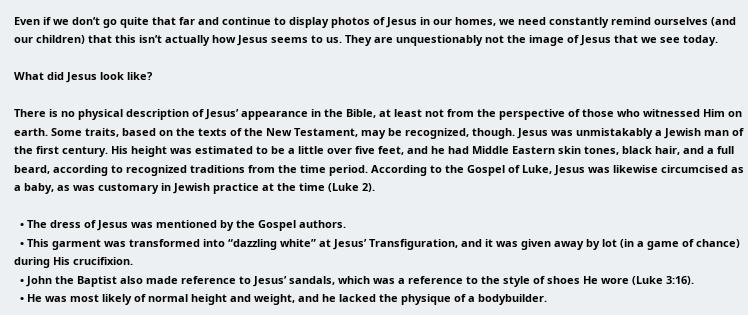Even if we don’t go quite that far and continue to display photos of Jesus in our homes, we need constantly remind ourselves (and our children) that this isn’t actually how Jesus seems to us. They are unquestionably not the image of Jesus that we see today.

What did Jesus look like?

There is no physical description of Jesus’ appearance in the Bible, at least not from the perspective of those who witnessed Him on earth. Some traits, based on the texts of the New Testament, may be recognized, though. Jesus was unmistakably a Jewish man of the first century. His height was estimated to be a little over five feet, and he had Middle Eastern skin tones, black hair, and a full beard, according to recognized traditions from the time period. According to the Gospel of Luke, Jesus was likewise circumcised as a baby, as was customary in Jewish practice at the time (Luke 2).

  • The dress of Jesus was mentioned by the Gospel authors.
  • This garment was transformed into “dazzling white” at Jesus’ Transfiguration, and it was given away by lot (in a game of chance) during His crucifixion.
  • John the Baptist also made reference to Jesus’ sandals, which was a reference to the style of shoes He wore (Luke 3:16).
  • He was most likely of normal height and weight, and he lacked the physique of a bodybuilder.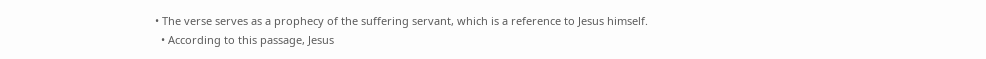• The verse serves as a prophecy of the suffering servant, which is a reference to Jesus himself.
  • According to this passage, Jesus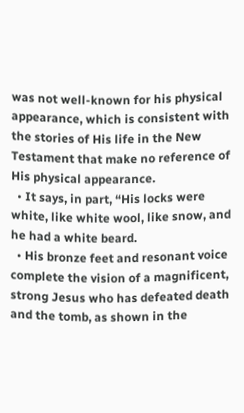was not well-known for his physical appearance, which is consistent with the stories of His life in the New Testament that make no reference of His physical appearance.
  • It says, in part, “His locks were white, like white wool, like snow, and he had a white beard.
  • His bronze feet and resonant voice complete the vision of a magnificent, strong Jesus who has defeated death and the tomb, as shown in the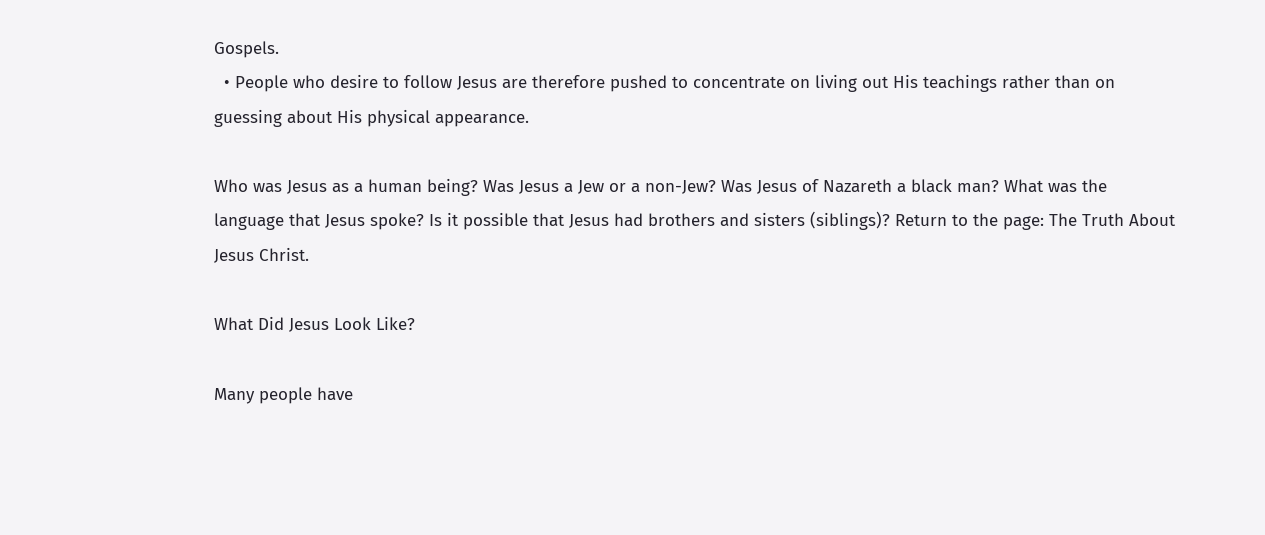Gospels.
  • People who desire to follow Jesus are therefore pushed to concentrate on living out His teachings rather than on guessing about His physical appearance.

Who was Jesus as a human being? Was Jesus a Jew or a non-Jew? Was Jesus of Nazareth a black man? What was the language that Jesus spoke? Is it possible that Jesus had brothers and sisters (siblings)? Return to the page: The Truth About Jesus Christ.

What Did Jesus Look Like?

Many people have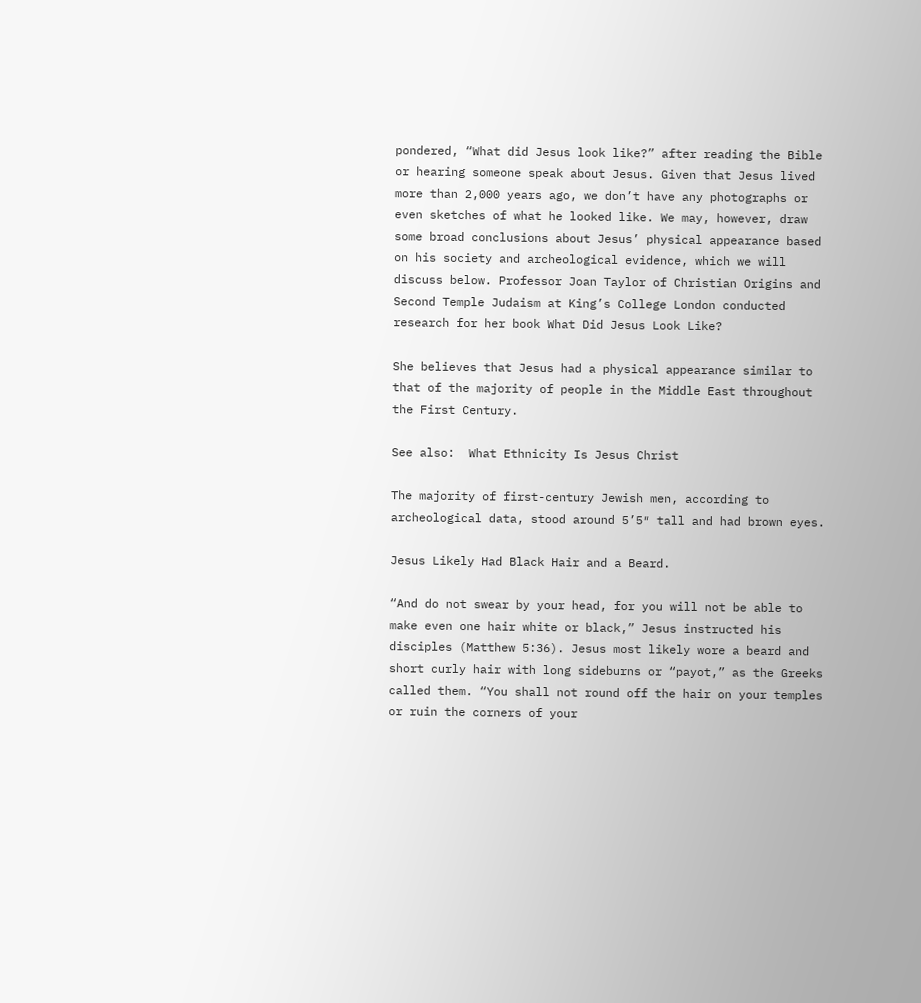pondered, “What did Jesus look like?” after reading the Bible or hearing someone speak about Jesus. Given that Jesus lived more than 2,000 years ago, we don’t have any photographs or even sketches of what he looked like. We may, however, draw some broad conclusions about Jesus’ physical appearance based on his society and archeological evidence, which we will discuss below. Professor Joan Taylor of Christian Origins and Second Temple Judaism at King’s College London conducted research for her book What Did Jesus Look Like?

She believes that Jesus had a physical appearance similar to that of the majority of people in the Middle East throughout the First Century.

See also:  What Ethnicity Is Jesus Christ

The majority of first-century Jewish men, according to archeological data, stood around 5’5″ tall and had brown eyes.

Jesus Likely Had Black Hair and a Beard.

“And do not swear by your head, for you will not be able to make even one hair white or black,” Jesus instructed his disciples (Matthew 5:36). Jesus most likely wore a beard and short curly hair with long sideburns or “payot,” as the Greeks called them. “You shall not round off the hair on your temples or ruin the corners of your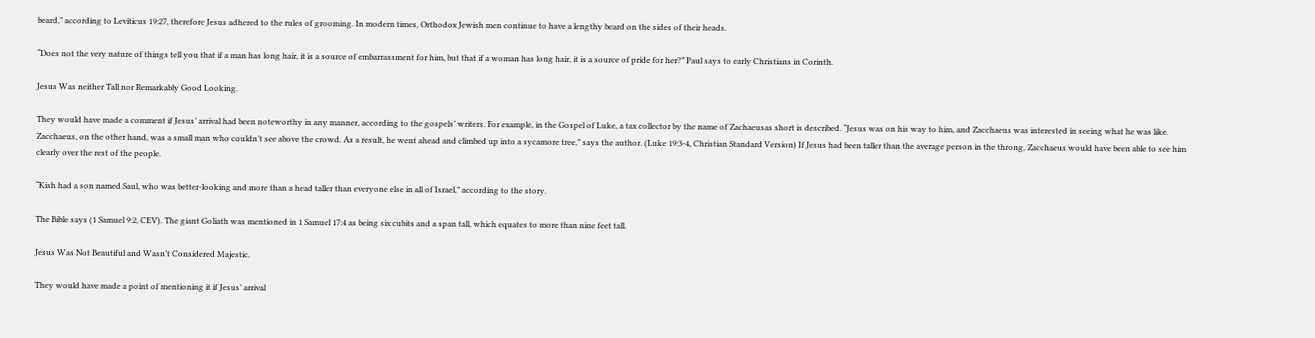beard,” according to Leviticus 19:27, therefore Jesus adhered to the rules of grooming. In modern times, Orthodox Jewish men continue to have a lengthy beard on the sides of their heads.

“Does not the very nature of things tell you that if a man has long hair, it is a source of embarrassment for him, but that if a woman has long hair, it is a source of pride for her?” Paul says to early Christians in Corinth.

Jesus Was neither Tall nor Remarkably Good Looking.

They would have made a comment if Jesus’ arrival had been noteworthy in any manner, according to the gospels’ writers. For example, in the Gospel of Luke, a tax collector by the name of Zachaeusas short is described. “Jesus was on his way to him, and Zacchaeus was interested in seeing what he was like. Zacchaeus, on the other hand, was a small man who couldn’t see above the crowd. As a result, he went ahead and climbed up into a sycamore tree,” says the author. (Luke 19:3-4, Christian Standard Version) If Jesus had been taller than the average person in the throng, Zacchaeus would have been able to see him clearly over the rest of the people.

“Kish had a son named Saul, who was better-looking and more than a head taller than everyone else in all of Israel,” according to the story.

The Bible says (1 Samuel 9:2, CEV). The giant Goliath was mentioned in 1 Samuel 17:4 as being six cubits and a span tall, which equates to more than nine feet tall.

Jesus Was Not Beautiful and Wasn’t Considered Majestic.

They would have made a point of mentioning it if Jesus’ arrival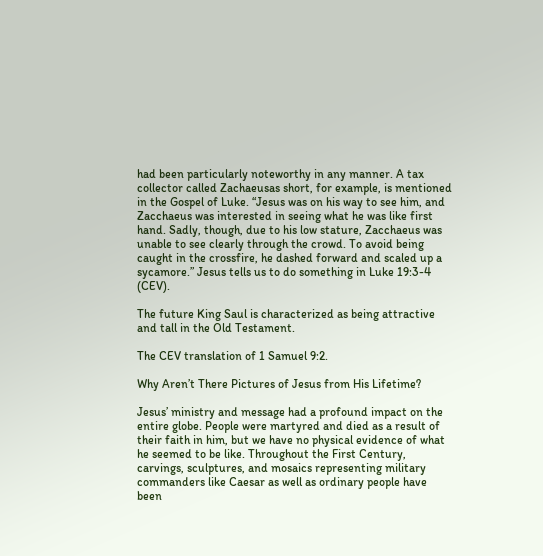had been particularly noteworthy in any manner. A tax collector called Zachaeusas short, for example, is mentioned in the Gospel of Luke. “Jesus was on his way to see him, and Zacchaeus was interested in seeing what he was like first hand. Sadly, though, due to his low stature, Zacchaeus was unable to see clearly through the crowd. To avoid being caught in the crossfire, he dashed forward and scaled up a sycamore.” Jesus tells us to do something in Luke 19:3-4 (CEV).

The future King Saul is characterized as being attractive and tall in the Old Testament.

The CEV translation of 1 Samuel 9:2.

Why Aren’t There Pictures of Jesus from His Lifetime?

Jesus’ ministry and message had a profound impact on the entire globe. People were martyred and died as a result of their faith in him, but we have no physical evidence of what he seemed to be like. Throughout the First Century, carvings, sculptures, and mosaics representing military commanders like Caesar as well as ordinary people have been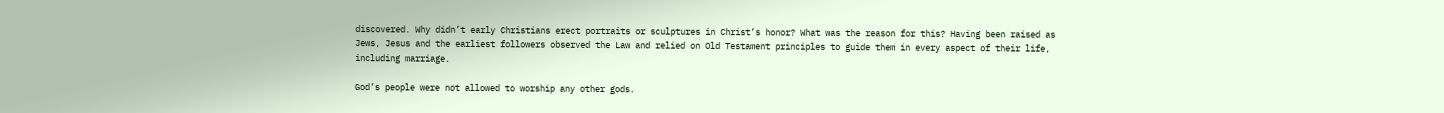discovered. Why didn’t early Christians erect portraits or sculptures in Christ’s honor? What was the reason for this? Having been raised as Jews, Jesus and the earliest followers observed the Law and relied on Old Testament principles to guide them in every aspect of their life, including marriage.

God’s people were not allowed to worship any other gods.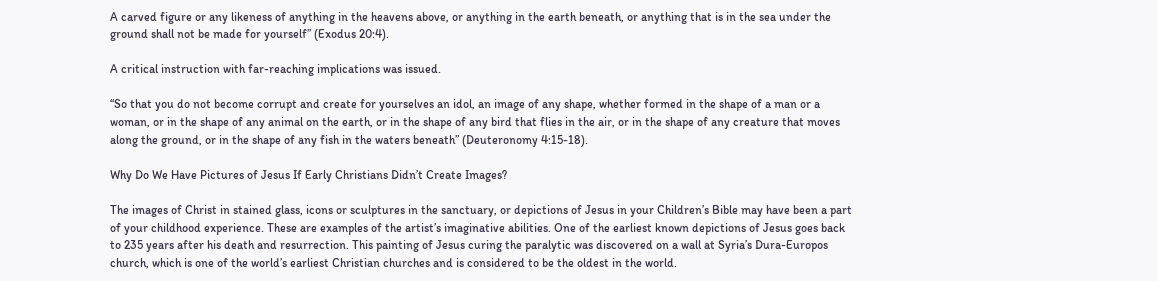A carved figure or any likeness of anything in the heavens above, or anything in the earth beneath, or anything that is in the sea under the ground shall not be made for yourself” (Exodus 20:4).

A critical instruction with far-reaching implications was issued.

“So that you do not become corrupt and create for yourselves an idol, an image of any shape, whether formed in the shape of a man or a woman, or in the shape of any animal on the earth, or in the shape of any bird that flies in the air, or in the shape of any creature that moves along the ground, or in the shape of any fish in the waters beneath” (Deuteronomy 4:15-18).

Why Do We Have Pictures of Jesus If Early Christians Didn’t Create Images?

The images of Christ in stained glass, icons or sculptures in the sanctuary, or depictions of Jesus in your Children’s Bible may have been a part of your childhood experience. These are examples of the artist’s imaginative abilities. One of the earliest known depictions of Jesus goes back to 235 years after his death and resurrection. This painting of Jesus curing the paralytic was discovered on a wall at Syria’s Dura-Europos church, which is one of the world’s earliest Christian churches and is considered to be the oldest in the world.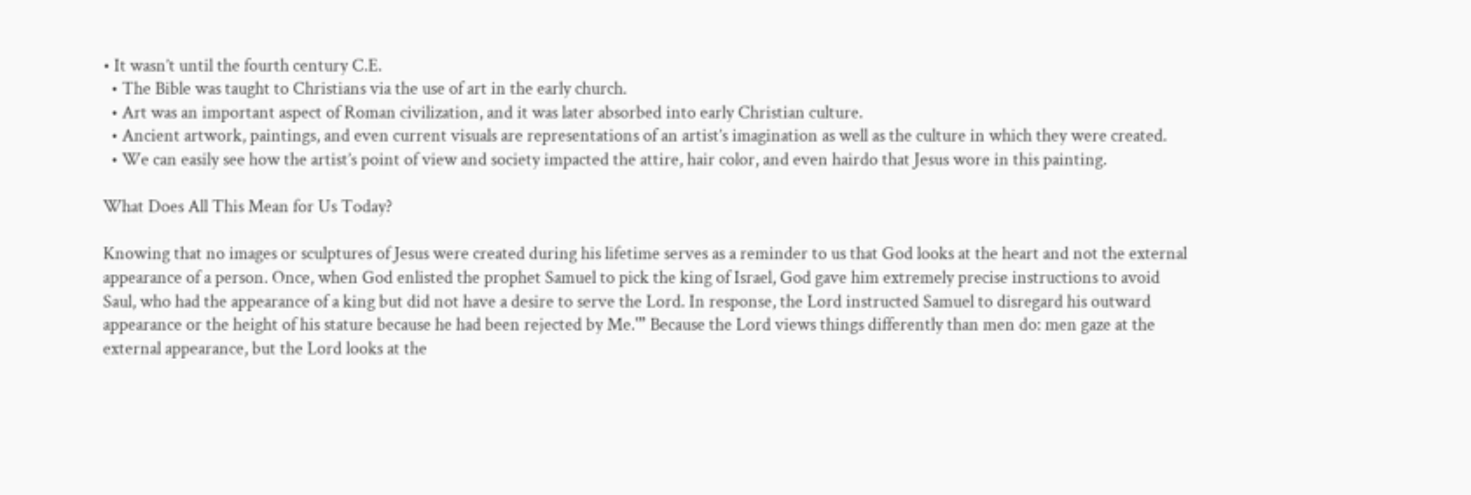• It wasn’t until the fourth century C.E.
  • The Bible was taught to Christians via the use of art in the early church.
  • Art was an important aspect of Roman civilization, and it was later absorbed into early Christian culture.
  • Ancient artwork, paintings, and even current visuals are representations of an artist’s imagination as well as the culture in which they were created.
  • We can easily see how the artist’s point of view and society impacted the attire, hair color, and even hairdo that Jesus wore in this painting.

What Does All This Mean for Us Today?

Knowing that no images or sculptures of Jesus were created during his lifetime serves as a reminder to us that God looks at the heart and not the external appearance of a person. Once, when God enlisted the prophet Samuel to pick the king of Israel, God gave him extremely precise instructions to avoid Saul, who had the appearance of a king but did not have a desire to serve the Lord. In response, the Lord instructed Samuel to disregard his outward appearance or the height of his stature because he had been rejected by Me.'” Because the Lord views things differently than men do: men gaze at the external appearance, but the Lord looks at the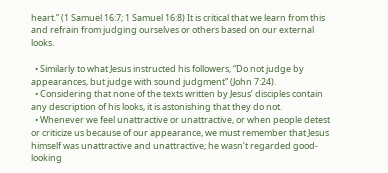heart.” (1 Samuel 16:7; 1 Samuel 16:8) It is critical that we learn from this and refrain from judging ourselves or others based on our external looks.

  • Similarly to what Jesus instructed his followers, “Do not judge by appearances, but judge with sound judgment” (John 7:24).
  • Considering that none of the texts written by Jesus’ disciples contain any description of his looks, it is astonishing that they do not.
  • Whenever we feel unattractive or unattractive, or when people detest or criticize us because of our appearance, we must remember that Jesus himself was unattractive and unattractive; he wasn’t regarded good-looking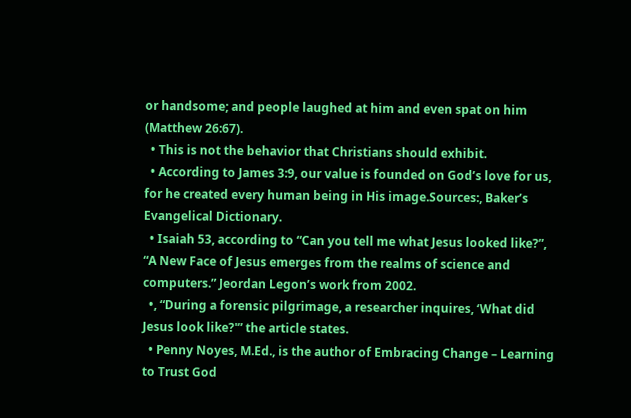or handsome; and people laughed at him and even spat on him (Matthew 26:67).
  • This is not the behavior that Christians should exhibit.
  • According to James 3:9, our value is founded on God’s love for us, for he created every human being in His image.Sources:, Baker’s Evangelical Dictionary.
  • Isaiah 53, according to “Can you tell me what Jesus looked like?”, “A New Face of Jesus emerges from the realms of science and computers.” Jeordan Legon’s work from 2002.
  •, “During a forensic pilgrimage, a researcher inquires, ‘What did Jesus look like?'” the article states.
  • Penny Noyes, M.Ed., is the author of Embracing Change – Learning to Trust God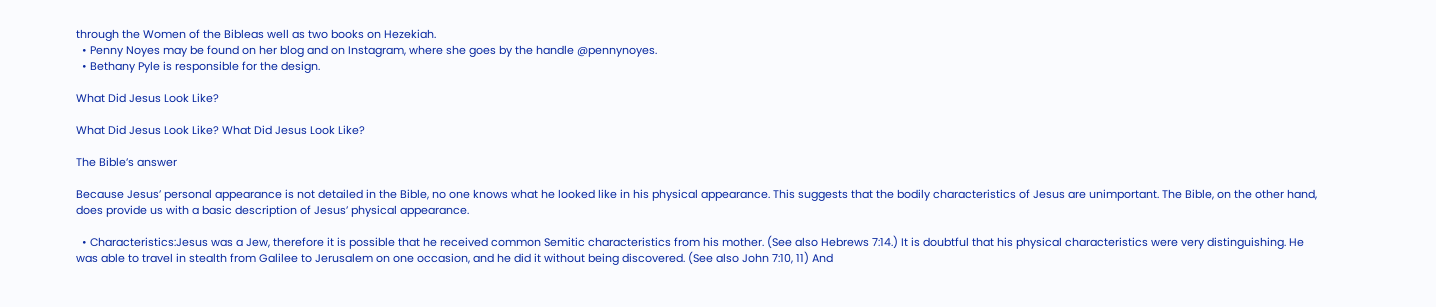through the Women of the Bibleas well as two books on Hezekiah.
  • Penny Noyes may be found on her blog and on Instagram, where she goes by the handle @pennynoyes.
  • Bethany Pyle is responsible for the design.

What Did Jesus Look Like?

What Did Jesus Look Like? What Did Jesus Look Like?

The Bible’s answer

Because Jesus’ personal appearance is not detailed in the Bible, no one knows what he looked like in his physical appearance. This suggests that the bodily characteristics of Jesus are unimportant. The Bible, on the other hand, does provide us with a basic description of Jesus’ physical appearance.

  • Characteristics:Jesus was a Jew, therefore it is possible that he received common Semitic characteristics from his mother. (See also Hebrews 7:14.) It is doubtful that his physical characteristics were very distinguishing. He was able to travel in stealth from Galilee to Jerusalem on one occasion, and he did it without being discovered. (See also John 7:10, 11) And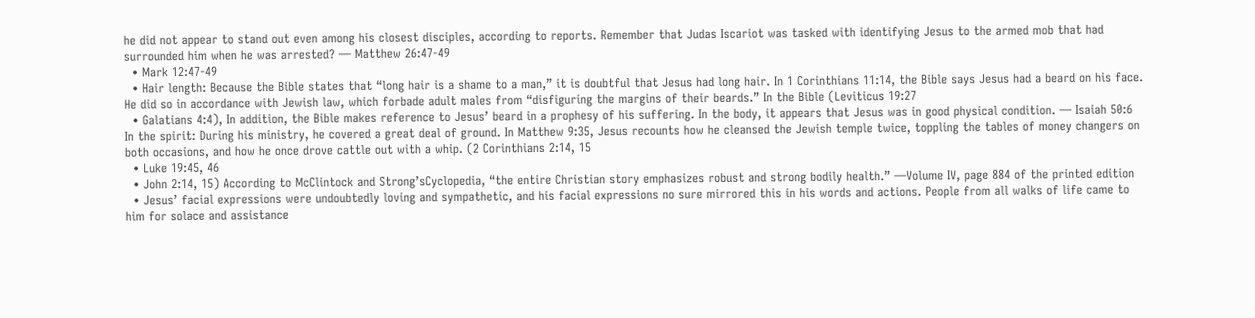he did not appear to stand out even among his closest disciples, according to reports. Remember that Judas Iscariot was tasked with identifying Jesus to the armed mob that had surrounded him when he was arrested? — Matthew 26:47-49
  • Mark 12:47-49
  • Hair length: Because the Bible states that “long hair is a shame to a man,” it is doubtful that Jesus had long hair. In 1 Corinthians 11:14, the Bible says Jesus had a beard on his face. He did so in accordance with Jewish law, which forbade adult males from “disfiguring the margins of their beards.” In the Bible (Leviticus 19:27
  • Galatians 4:4), In addition, the Bible makes reference to Jesus’ beard in a prophesy of his suffering. In the body, it appears that Jesus was in good physical condition. — Isaiah 50:6 In the spirit: During his ministry, he covered a great deal of ground. In Matthew 9:35, Jesus recounts how he cleansed the Jewish temple twice, toppling the tables of money changers on both occasions, and how he once drove cattle out with a whip. (2 Corinthians 2:14, 15
  • Luke 19:45, 46
  • John 2:14, 15) According to McClintock and Strong’sCyclopedia, “the entire Christian story emphasizes robust and strong bodily health.” —Volume IV, page 884 of the printed edition
  • Jesus’ facial expressions were undoubtedly loving and sympathetic, and his facial expressions no sure mirrored this in his words and actions. People from all walks of life came to him for solace and assistance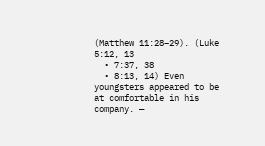(Matthew 11:28–29). (Luke 5:12, 13
  • 7:37, 38
  • 8:13, 14) Even youngsters appeared to be at comfortable in his company. —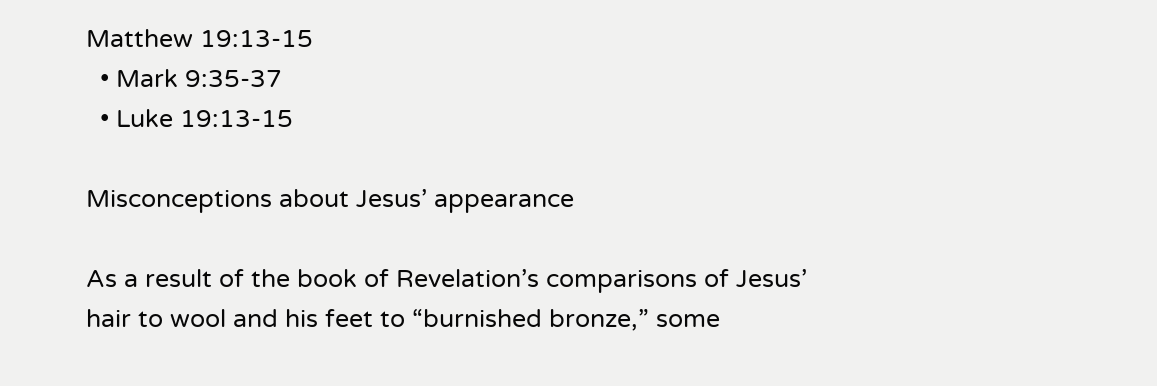Matthew 19:13-15
  • Mark 9:35-37
  • Luke 19:13-15

Misconceptions about Jesus’ appearance

As a result of the book of Revelation’s comparisons of Jesus’ hair to wool and his feet to “burnished bronze,” some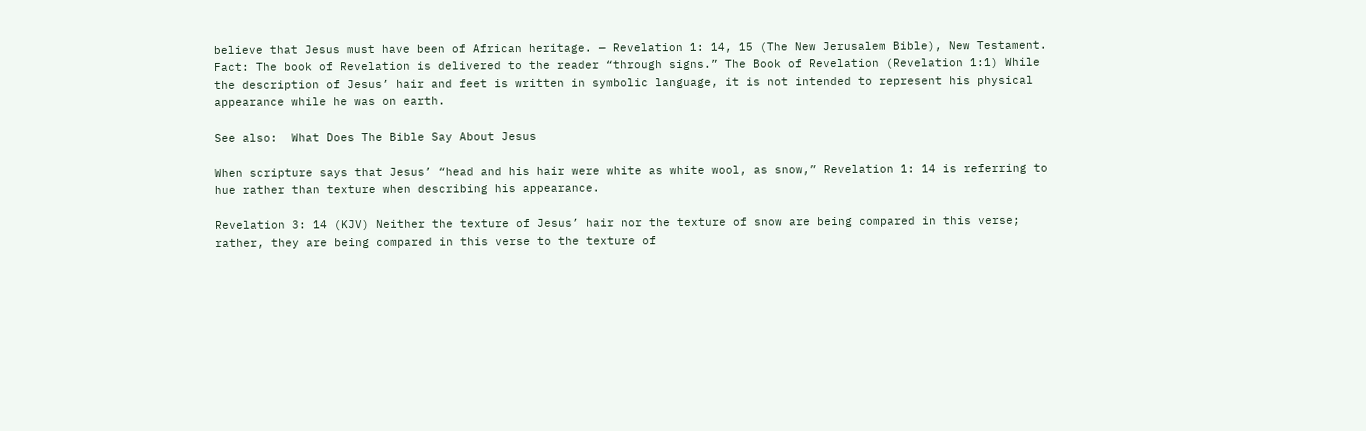believe that Jesus must have been of African heritage. — Revelation 1: 14, 15 (The New Jerusalem Bible), New Testament. Fact: The book of Revelation is delivered to the reader “through signs.” The Book of Revelation (Revelation 1:1) While the description of Jesus’ hair and feet is written in symbolic language, it is not intended to represent his physical appearance while he was on earth.

See also:  What Does The Bible Say About Jesus

When scripture says that Jesus’ “head and his hair were white as white wool, as snow,” Revelation 1: 14 is referring to hue rather than texture when describing his appearance.

Revelation 3: 14 (KJV) Neither the texture of Jesus’ hair nor the texture of snow are being compared in this verse; rather, they are being compared in this verse to the texture of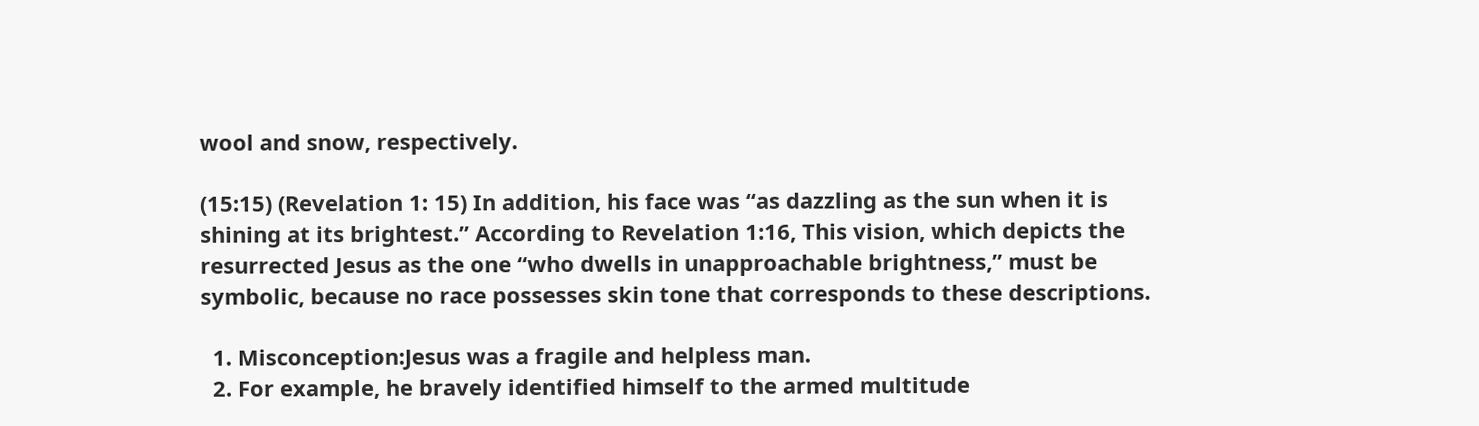wool and snow, respectively.

(15:15) (Revelation 1: 15) In addition, his face was “as dazzling as the sun when it is shining at its brightest.” According to Revelation 1:16, This vision, which depicts the resurrected Jesus as the one “who dwells in unapproachable brightness,” must be symbolic, because no race possesses skin tone that corresponds to these descriptions.

  1. Misconception:Jesus was a fragile and helpless man.
  2. For example, he bravely identified himself to the armed multitude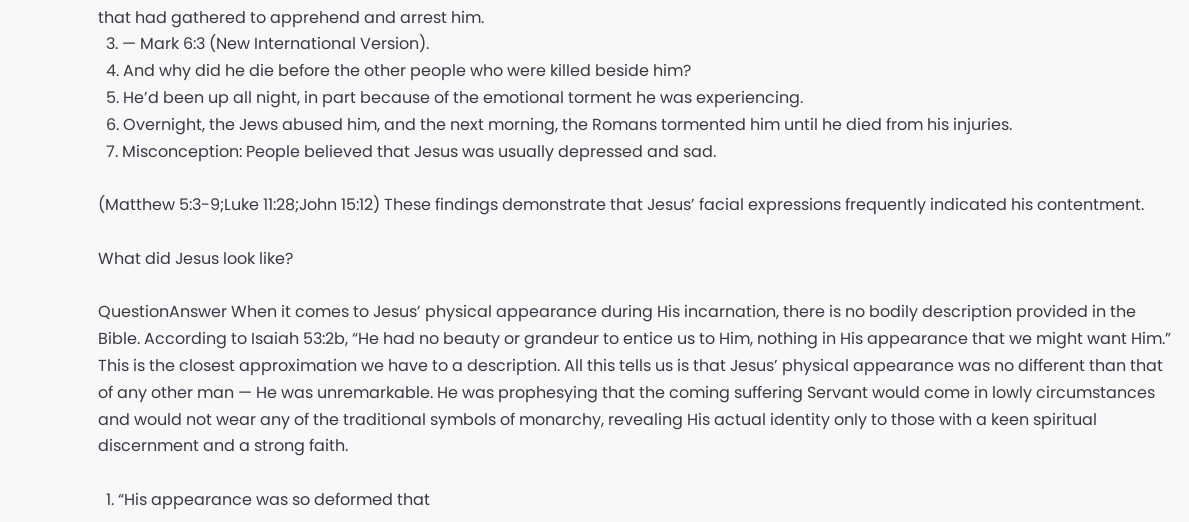that had gathered to apprehend and arrest him.
  3. — Mark 6:3 (New International Version).
  4. And why did he die before the other people who were killed beside him?
  5. He’d been up all night, in part because of the emotional torment he was experiencing.
  6. Overnight, the Jews abused him, and the next morning, the Romans tormented him until he died from his injuries.
  7. Misconception: People believed that Jesus was usually depressed and sad.

(Matthew 5:3-9;Luke 11:28;John 15:12) These findings demonstrate that Jesus’ facial expressions frequently indicated his contentment.

What did Jesus look like?

QuestionAnswer When it comes to Jesus’ physical appearance during His incarnation, there is no bodily description provided in the Bible. According to Isaiah 53:2b, “He had no beauty or grandeur to entice us to Him, nothing in His appearance that we might want Him.” This is the closest approximation we have to a description. All this tells us is that Jesus’ physical appearance was no different than that of any other man — He was unremarkable. He was prophesying that the coming suffering Servant would come in lowly circumstances and would not wear any of the traditional symbols of monarchy, revealing His actual identity only to those with a keen spiritual discernment and a strong faith.

  1. “His appearance was so deformed that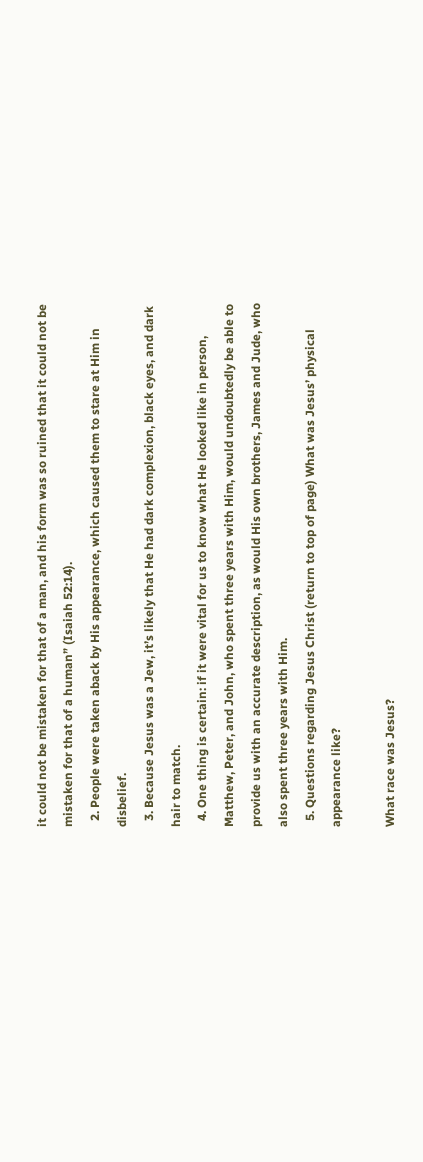it could not be mistaken for that of a man, and his form was so ruined that it could not be mistaken for that of a human” (Isaiah 52:14).
  2. People were taken aback by His appearance, which caused them to stare at Him in disbelief.
  3. Because Jesus was a Jew, it’s likely that He had dark complexion, black eyes, and dark hair to match.
  4. One thing is certain: if it were vital for us to know what He looked like in person, Matthew, Peter, and John, who spent three years with Him, would undoubtedly be able to provide us with an accurate description, as would His own brothers, James and Jude, who also spent three years with Him.
  5. Questions regarding Jesus Christ (return to top of page) What was Jesus’ physical appearance like?

What race was Jesus?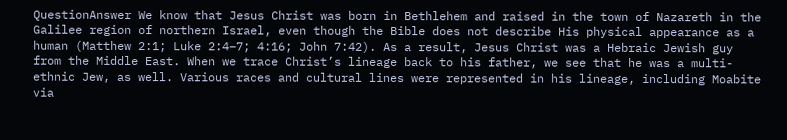QuestionAnswer We know that Jesus Christ was born in Bethlehem and raised in the town of Nazareth in the Galilee region of northern Israel, even though the Bible does not describe His physical appearance as a human (Matthew 2:1; Luke 2:4–7; 4:16; John 7:42). As a result, Jesus Christ was a Hebraic Jewish guy from the Middle East. When we trace Christ’s lineage back to his father, we see that he was a multi-ethnic Jew, as well. Various races and cultural lines were represented in his lineage, including Moabite via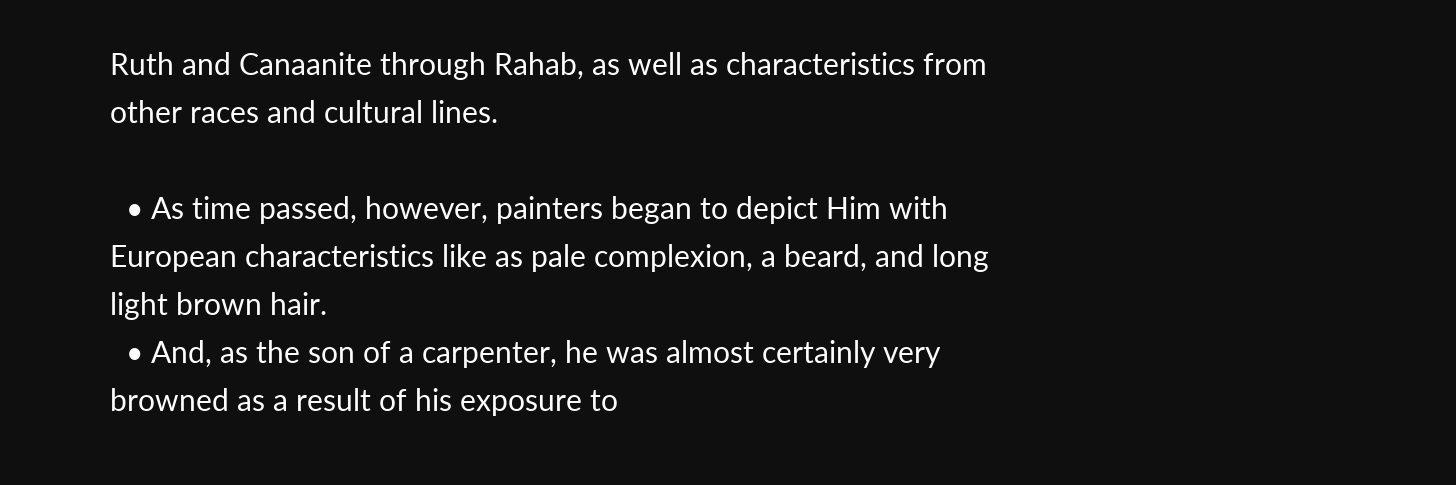Ruth and Canaanite through Rahab, as well as characteristics from other races and cultural lines.

  • As time passed, however, painters began to depict Him with European characteristics like as pale complexion, a beard, and long light brown hair.
  • And, as the son of a carpenter, he was almost certainly very browned as a result of his exposure to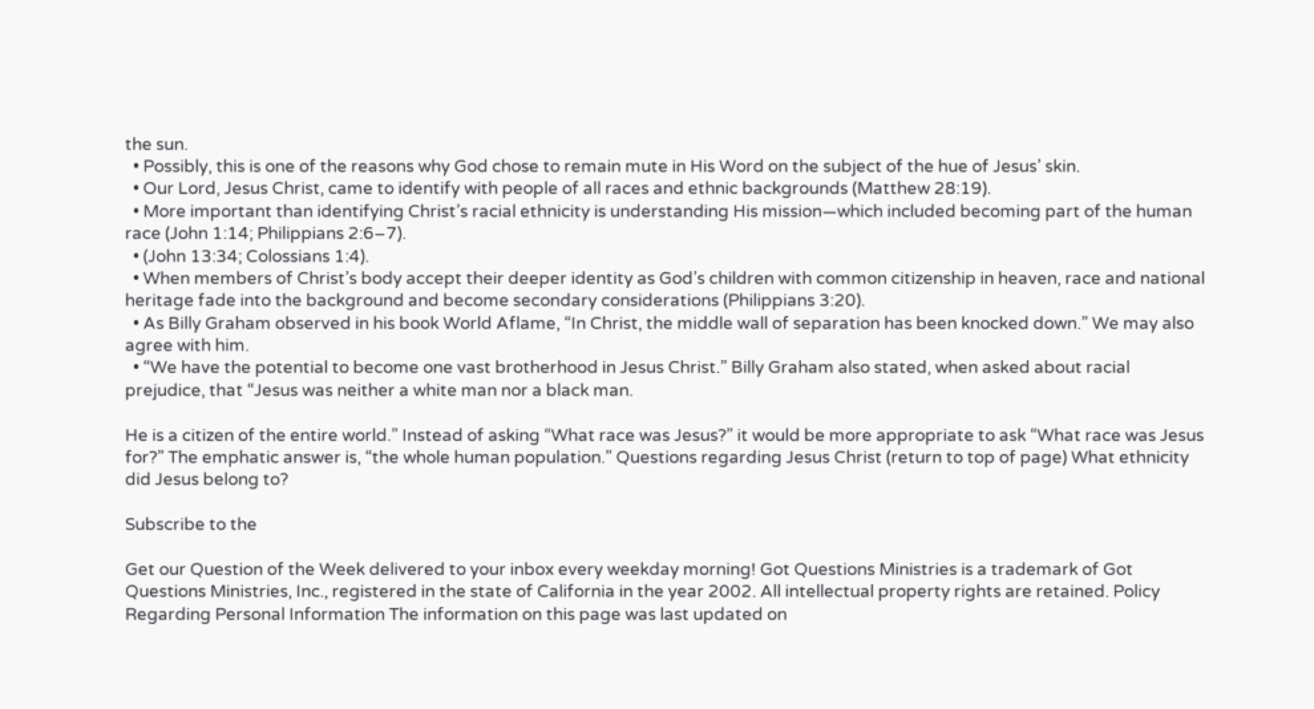the sun.
  • Possibly, this is one of the reasons why God chose to remain mute in His Word on the subject of the hue of Jesus’ skin.
  • Our Lord, Jesus Christ, came to identify with people of all races and ethnic backgrounds (Matthew 28:19).
  • More important than identifying Christ’s racial ethnicity is understanding His mission—which included becoming part of the human race (John 1:14; Philippians 2:6–7).
  • (John 13:34; Colossians 1:4).
  • When members of Christ’s body accept their deeper identity as God’s children with common citizenship in heaven, race and national heritage fade into the background and become secondary considerations (Philippians 3:20).
  • As Billy Graham observed in his book World Aflame, “In Christ, the middle wall of separation has been knocked down.” We may also agree with him.
  • “We have the potential to become one vast brotherhood in Jesus Christ.” Billy Graham also stated, when asked about racial prejudice, that “Jesus was neither a white man nor a black man.

He is a citizen of the entire world.” Instead of asking “What race was Jesus?” it would be more appropriate to ask “What race was Jesus for?” The emphatic answer is, “the whole human population.” Questions regarding Jesus Christ (return to top of page) What ethnicity did Jesus belong to?

Subscribe to the

Get our Question of the Week delivered to your inbox every weekday morning! Got Questions Ministries is a trademark of Got Questions Ministries, Inc., registered in the state of California in the year 2002. All intellectual property rights are retained. Policy Regarding Personal Information The information on this page was last updated on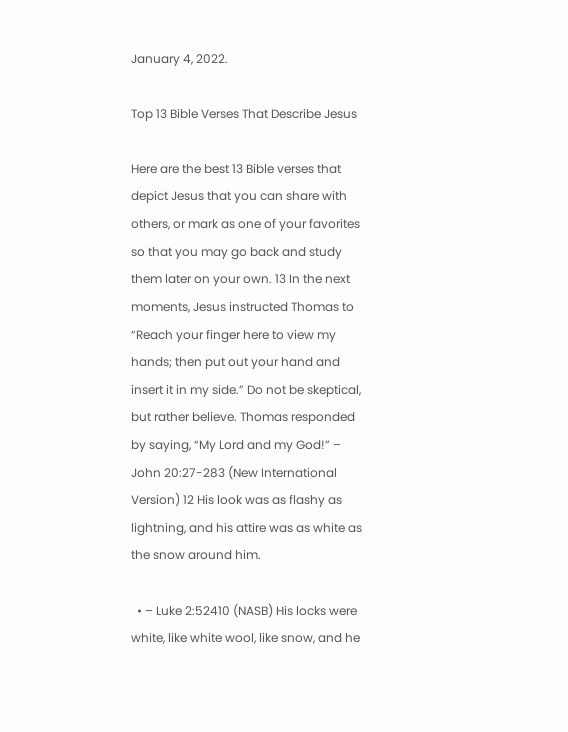January 4, 2022.

Top 13 Bible Verses That Describe Jesus

Here are the best 13 Bible verses that depict Jesus that you can share with others, or mark as one of your favorites so that you may go back and study them later on your own. 13 In the next moments, Jesus instructed Thomas to “Reach your finger here to view my hands; then put out your hand and insert it in my side.” Do not be skeptical, but rather believe. Thomas responded by saying, “My Lord and my God!” – John 20:27-283 (New International Version) 12 His look was as flashy as lightning, and his attire was as white as the snow around him.

  • – Luke 2:52410 (NASB) His locks were white, like white wool, like snow, and he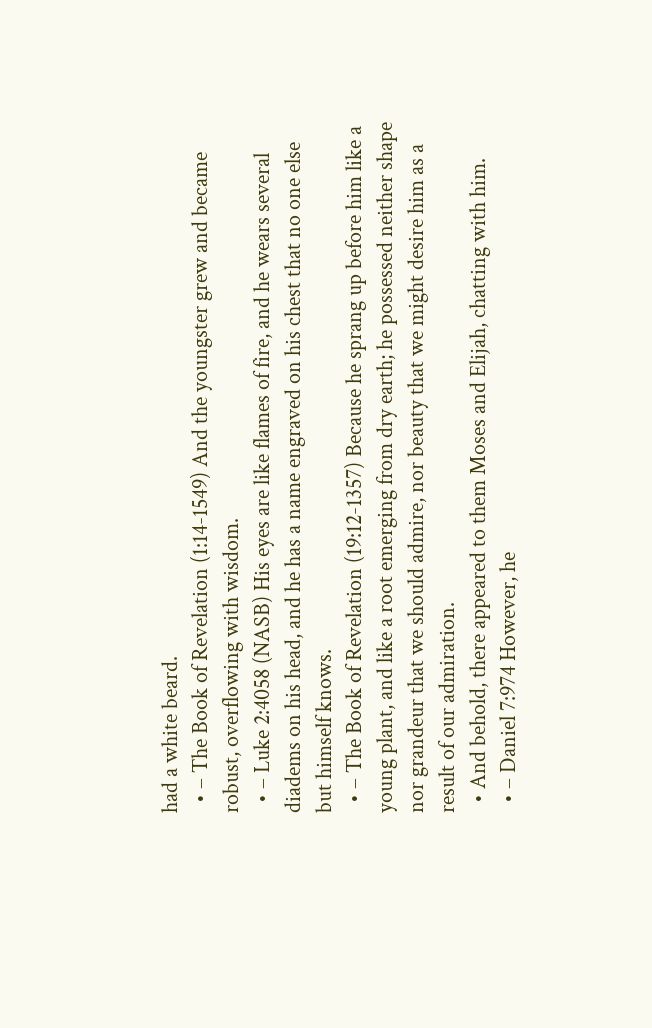had a white beard.
  • – The Book of Revelation (1:14-1549) And the youngster grew and became robust, overflowing with wisdom.
  • – Luke 2:4058 (NASB) His eyes are like flames of fire, and he wears several diadems on his head, and he has a name engraved on his chest that no one else but himself knows.
  • – The Book of Revelation (19:12-1357) Because he sprang up before him like a young plant, and like a root emerging from dry earth; he possessed neither shape nor grandeur that we should admire, nor beauty that we might desire him as a result of our admiration.
  • And behold, there appeared to them Moses and Elijah, chatting with him.
  • – Daniel 7:974 However, he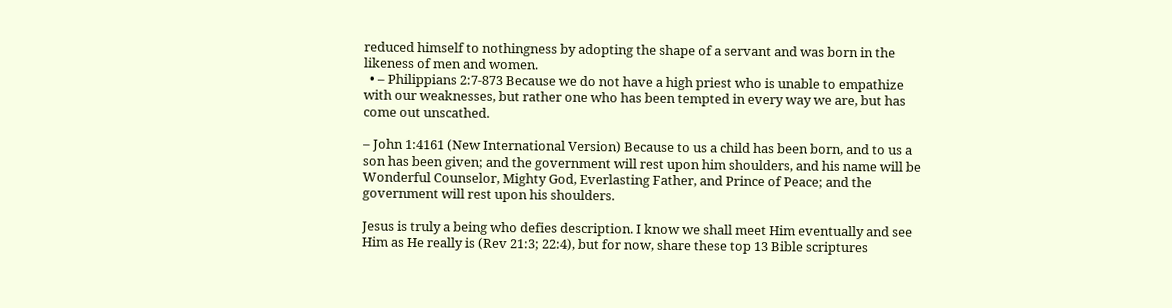reduced himself to nothingness by adopting the shape of a servant and was born in the likeness of men and women.
  • – Philippians 2:7-873 Because we do not have a high priest who is unable to empathize with our weaknesses, but rather one who has been tempted in every way we are, but has come out unscathed.

– John 1:4161 (New International Version) Because to us a child has been born, and to us a son has been given; and the government will rest upon him shoulders, and his name will be Wonderful Counselor, Mighty God, Everlasting Father, and Prince of Peace; and the government will rest upon his shoulders.

Jesus is truly a being who defies description. I know we shall meet Him eventually and see Him as He really is (Rev 21:3; 22:4), but for now, share these top 13 Bible scriptures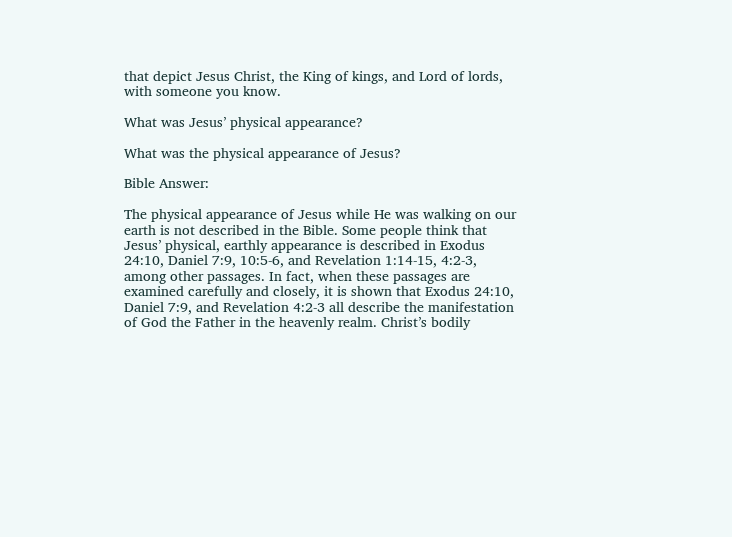that depict Jesus Christ, the King of kings, and Lord of lords, with someone you know.

What was Jesus’ physical appearance?

What was the physical appearance of Jesus?

Bible Answer:

The physical appearance of Jesus while He was walking on our earth is not described in the Bible. Some people think that Jesus’ physical, earthly appearance is described in Exodus 24:10, Daniel 7:9, 10:5-6, and Revelation 1:14-15, 4:2-3, among other passages. In fact, when these passages are examined carefully and closely, it is shown that Exodus 24:10, Daniel 7:9, and Revelation 4:2-3 all describe the manifestation of God the Father in the heavenly realm. Christ’s bodily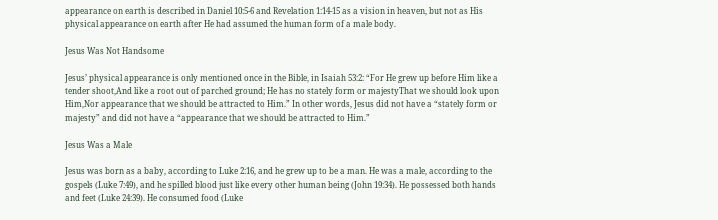appearance on earth is described in Daniel 10:5-6 and Revelation 1:14-15 as a vision in heaven, but not as His physical appearance on earth after He had assumed the human form of a male body.

Jesus Was Not Handsome

Jesus’ physical appearance is only mentioned once in the Bible, in Isaiah 53:2: “For He grew up before Him like a tender shoot,And like a root out of parched ground; He has no stately form or majestyThat we should look upon Him,Nor appearance that we should be attracted to Him.” In other words, Jesus did not have a “stately form or majesty” and did not have a “appearance that we should be attracted to Him.”

Jesus Was a Male

Jesus was born as a baby, according to Luke 2:16, and he grew up to be a man. He was a male, according to the gospels (Luke 7:49), and he spilled blood just like every other human being (John 19:34). He possessed both hands and feet (Luke 24:39). He consumed food (Luke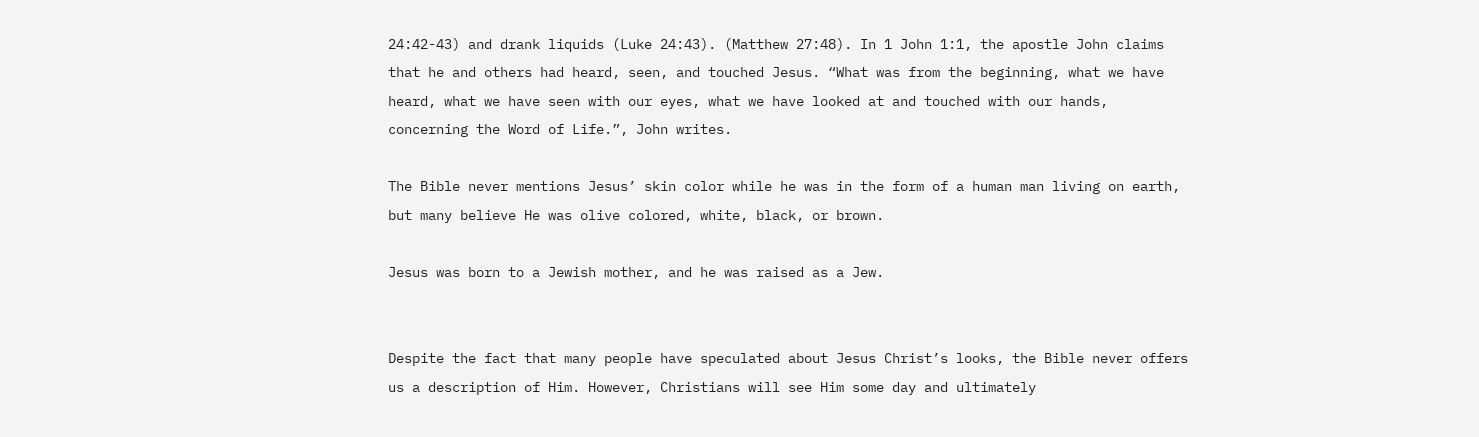24:42-43) and drank liquids (Luke 24:43). (Matthew 27:48). In 1 John 1:1, the apostle John claims that he and others had heard, seen, and touched Jesus. “What was from the beginning, what we have heard, what we have seen with our eyes, what we have looked at and touched with our hands, concerning the Word of Life.”, John writes.

The Bible never mentions Jesus’ skin color while he was in the form of a human man living on earth, but many believe He was olive colored, white, black, or brown.

Jesus was born to a Jewish mother, and he was raised as a Jew.


Despite the fact that many people have speculated about Jesus Christ’s looks, the Bible never offers us a description of Him. However, Christians will see Him some day and ultimately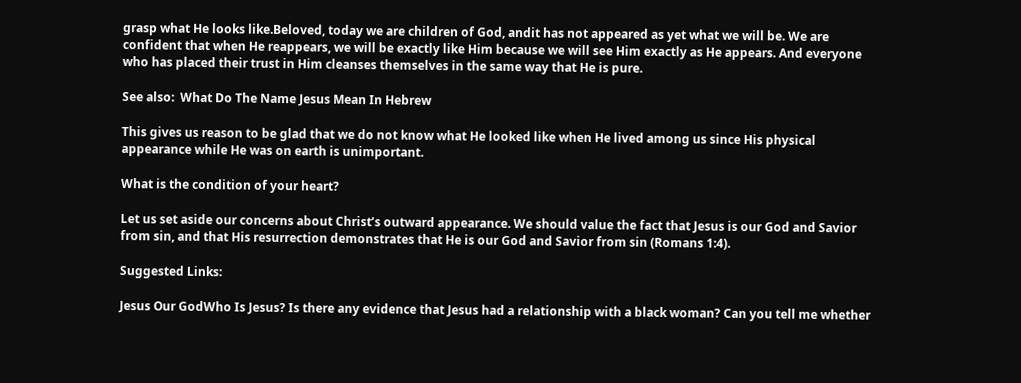grasp what He looks like.Beloved, today we are children of God, andit has not appeared as yet what we will be. We are confident that when He reappears, we will be exactly like Him because we will see Him exactly as He appears. And everyone who has placed their trust in Him cleanses themselves in the same way that He is pure.

See also:  What Do The Name Jesus Mean In Hebrew

This gives us reason to be glad that we do not know what He looked like when He lived among us since His physical appearance while He was on earth is unimportant.

What is the condition of your heart?

Let us set aside our concerns about Christ’s outward appearance. We should value the fact that Jesus is our God and Savior from sin, and that His resurrection demonstrates that He is our God and Savior from sin (Romans 1:4).

Suggested Links:

Jesus Our GodWho Is Jesus? Is there any evidence that Jesus had a relationship with a black woman? Can you tell me whether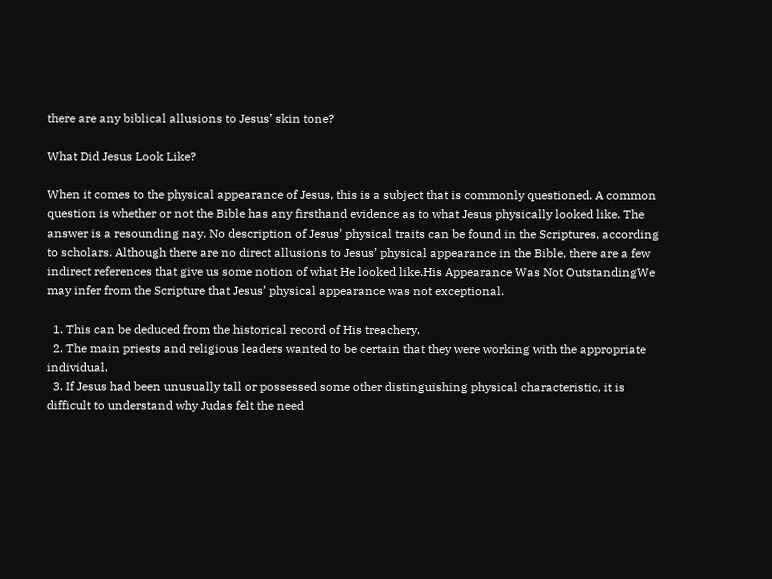there are any biblical allusions to Jesus’ skin tone?

What Did Jesus Look Like?

When it comes to the physical appearance of Jesus, this is a subject that is commonly questioned. A common question is whether or not the Bible has any firsthand evidence as to what Jesus physically looked like. The answer is a resounding nay. No description of Jesus’ physical traits can be found in the Scriptures, according to scholars. Although there are no direct allusions to Jesus’ physical appearance in the Bible, there are a few indirect references that give us some notion of what He looked like.His Appearance Was Not OutstandingWe may infer from the Scripture that Jesus’ physical appearance was not exceptional.

  1. This can be deduced from the historical record of His treachery.
  2. The main priests and religious leaders wanted to be certain that they were working with the appropriate individual.
  3. If Jesus had been unusually tall or possessed some other distinguishing physical characteristic, it is difficult to understand why Judas felt the need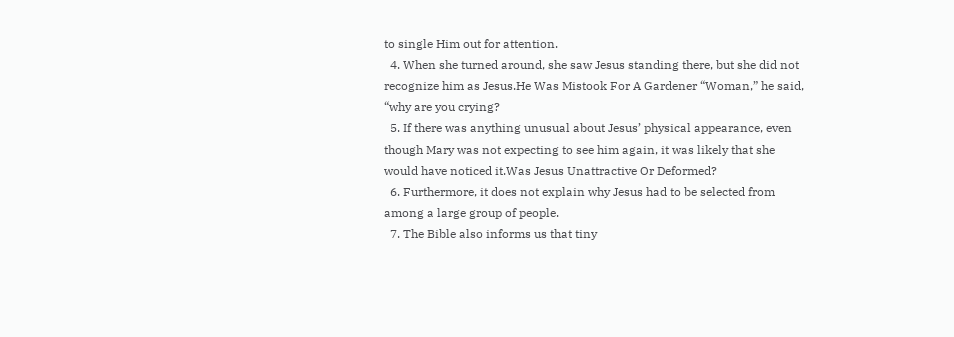to single Him out for attention.
  4. When she turned around, she saw Jesus standing there, but she did not recognize him as Jesus.He Was Mistook For A Gardener “Woman,” he said, “why are you crying?
  5. If there was anything unusual about Jesus’ physical appearance, even though Mary was not expecting to see him again, it was likely that she would have noticed it.Was Jesus Unattractive Or Deformed?
  6. Furthermore, it does not explain why Jesus had to be selected from among a large group of people.
  7. The Bible also informs us that tiny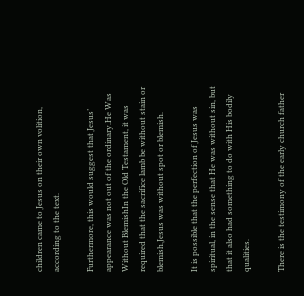children came to Jesus on their own volition, according to the text.

Furthermore, this would suggest that Jesus’ appearance was not out of the ordinary.He Was Without BlemishIn the Old Testament, it was required that the sacrifice lamb be without stain or blemish.Jesus was without spot or blemish.

It is possible that the perfection of Jesus was spiritual, in the sense that He was without sin, but that it also had something to do with His bodily qualities.

There is the testimony of the early church father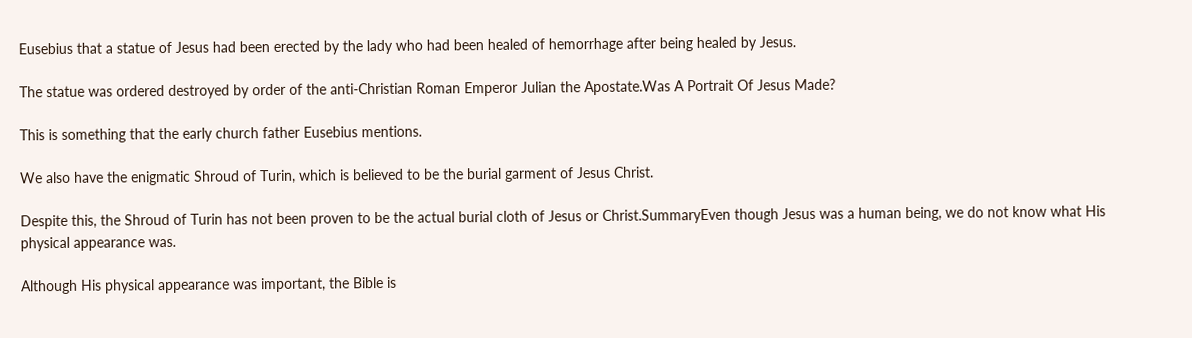Eusebius that a statue of Jesus had been erected by the lady who had been healed of hemorrhage after being healed by Jesus.

The statue was ordered destroyed by order of the anti-Christian Roman Emperor Julian the Apostate.Was A Portrait Of Jesus Made?

This is something that the early church father Eusebius mentions.

We also have the enigmatic Shroud of Turin, which is believed to be the burial garment of Jesus Christ.

Despite this, the Shroud of Turin has not been proven to be the actual burial cloth of Jesus or Christ.SummaryEven though Jesus was a human being, we do not know what His physical appearance was.

Although His physical appearance was important, the Bible is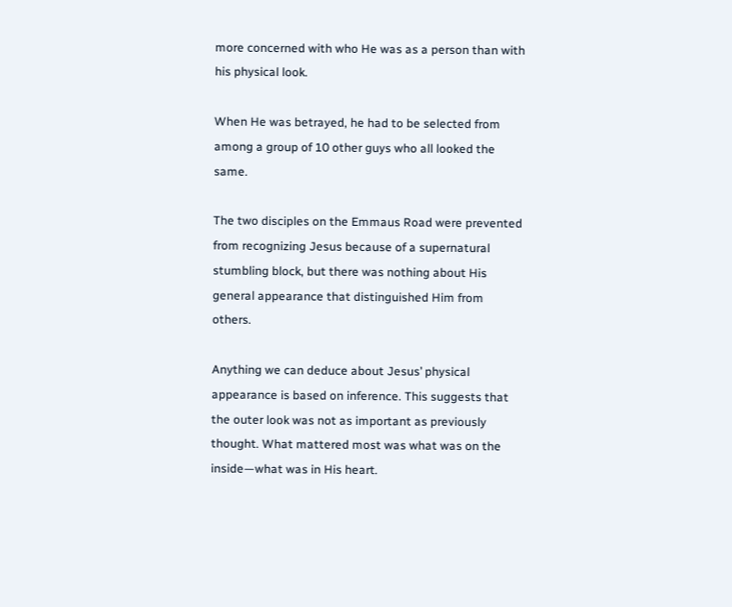more concerned with who He was as a person than with his physical look.

When He was betrayed, he had to be selected from among a group of 10 other guys who all looked the same.

The two disciples on the Emmaus Road were prevented from recognizing Jesus because of a supernatural stumbling block, but there was nothing about His general appearance that distinguished Him from others.

Anything we can deduce about Jesus’ physical appearance is based on inference. This suggests that the outer look was not as important as previously thought. What mattered most was what was on the inside—what was in His heart.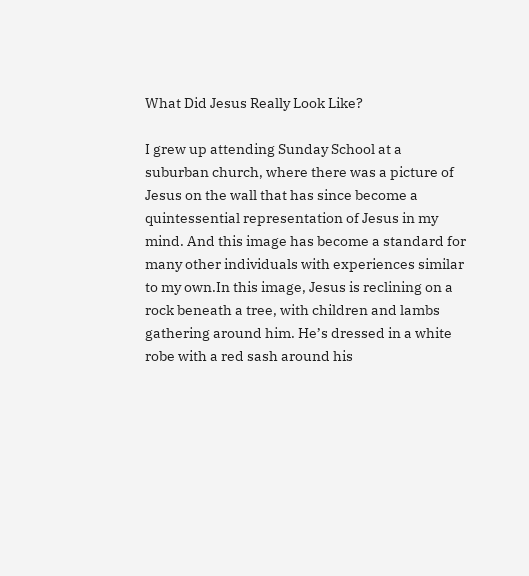What Did Jesus Really Look Like?

I grew up attending Sunday School at a suburban church, where there was a picture of Jesus on the wall that has since become a quintessential representation of Jesus in my mind. And this image has become a standard for many other individuals with experiences similar to my own.In this image, Jesus is reclining on a rock beneath a tree, with children and lambs gathering around him. He’s dressed in a white robe with a red sash around his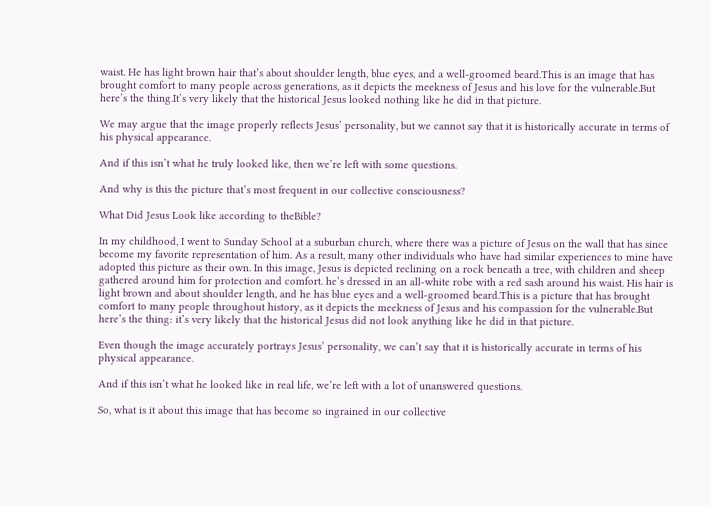waist. He has light brown hair that’s about shoulder length, blue eyes, and a well-groomed beard.This is an image that has brought comfort to many people across generations, as it depicts the meekness of Jesus and his love for the vulnerable.But here’s the thing.It’s very likely that the historical Jesus looked nothing like he did in that picture.

We may argue that the image properly reflects Jesus’ personality, but we cannot say that it is historically accurate in terms of his physical appearance.

And if this isn’t what he truly looked like, then we’re left with some questions.

And why is this the picture that’s most frequent in our collective consciousness?

What Did Jesus Look like according to theBible?

In my childhood, I went to Sunday School at a suburban church, where there was a picture of Jesus on the wall that has since become my favorite representation of him. As a result, many other individuals who have had similar experiences to mine have adopted this picture as their own. In this image, Jesus is depicted reclining on a rock beneath a tree, with children and sheep gathered around him for protection and comfort. he’s dressed in an all-white robe with a red sash around his waist. His hair is light brown and about shoulder length, and he has blue eyes and a well-groomed beard.This is a picture that has brought comfort to many people throughout history, as it depicts the meekness of Jesus and his compassion for the vulnerable.But here’s the thing: it’s very likely that the historical Jesus did not look anything like he did in that picture.

Even though the image accurately portrays Jesus’ personality, we can’t say that it is historically accurate in terms of his physical appearance.

And if this isn’t what he looked like in real life, we’re left with a lot of unanswered questions.

So, what is it about this image that has become so ingrained in our collective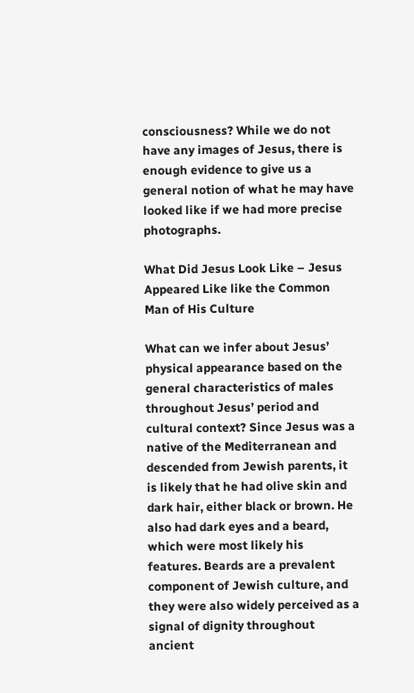consciousness? While we do not have any images of Jesus, there is enough evidence to give us a general notion of what he may have looked like if we had more precise photographs.

What Did Jesus Look Like – Jesus Appeared Like like the Common Man of His Culture

What can we infer about Jesus’ physical appearance based on the general characteristics of males throughout Jesus’ period and cultural context? Since Jesus was a native of the Mediterranean and descended from Jewish parents, it is likely that he had olive skin and dark hair, either black or brown. He also had dark eyes and a beard, which were most likely his features. Beards are a prevalent component of Jewish culture, and they were also widely perceived as a signal of dignity throughout ancient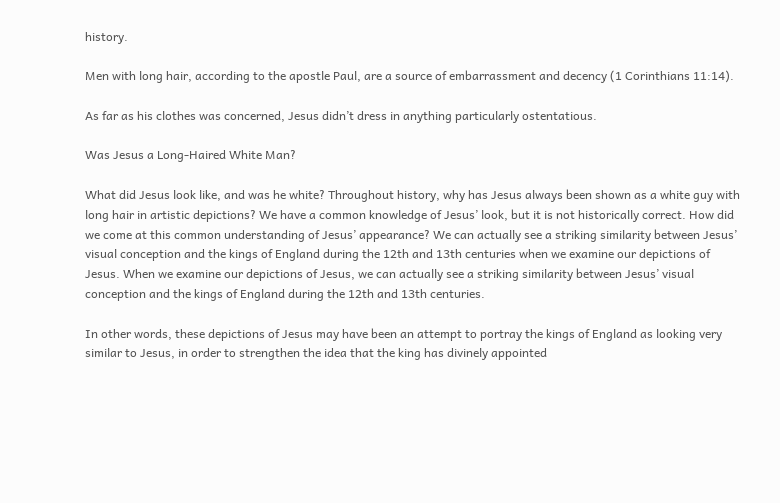history.

Men with long hair, according to the apostle Paul, are a source of embarrassment and decency (1 Corinthians 11:14).

As far as his clothes was concerned, Jesus didn’t dress in anything particularly ostentatious.

Was Jesus a Long-Haired White Man?

What did Jesus look like, and was he white? Throughout history, why has Jesus always been shown as a white guy with long hair in artistic depictions? We have a common knowledge of Jesus’ look, but it is not historically correct. How did we come at this common understanding of Jesus’ appearance? We can actually see a striking similarity between Jesus’ visual conception and the kings of England during the 12th and 13th centuries when we examine our depictions of Jesus. When we examine our depictions of Jesus, we can actually see a striking similarity between Jesus’ visual conception and the kings of England during the 12th and 13th centuries.

In other words, these depictions of Jesus may have been an attempt to portray the kings of England as looking very similar to Jesus, in order to strengthen the idea that the king has divinely appointed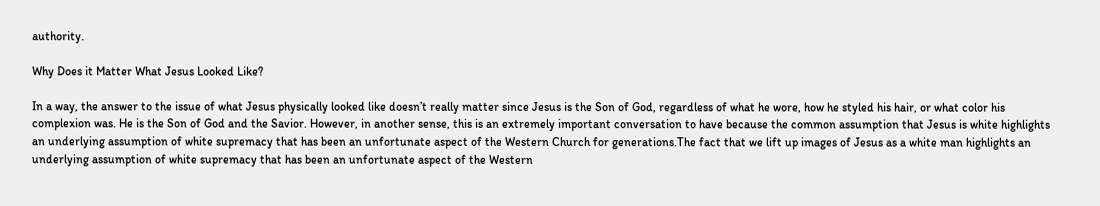authority.

Why Does it Matter What Jesus Looked Like?

In a way, the answer to the issue of what Jesus physically looked like doesn’t really matter since Jesus is the Son of God, regardless of what he wore, how he styled his hair, or what color his complexion was. He is the Son of God and the Savior. However, in another sense, this is an extremely important conversation to have because the common assumption that Jesus is white highlights an underlying assumption of white supremacy that has been an unfortunate aspect of the Western Church for generations.The fact that we lift up images of Jesus as a white man highlights an underlying assumption of white supremacy that has been an unfortunate aspect of the Western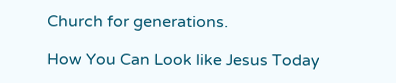Church for generations.

How You Can Look like Jesus Today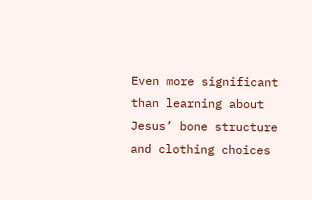Even more significant than learning about Jesus’ bone structure and clothing choices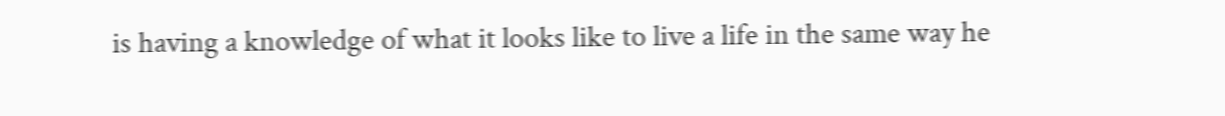is having a knowledge of what it looks like to live a life in the same way he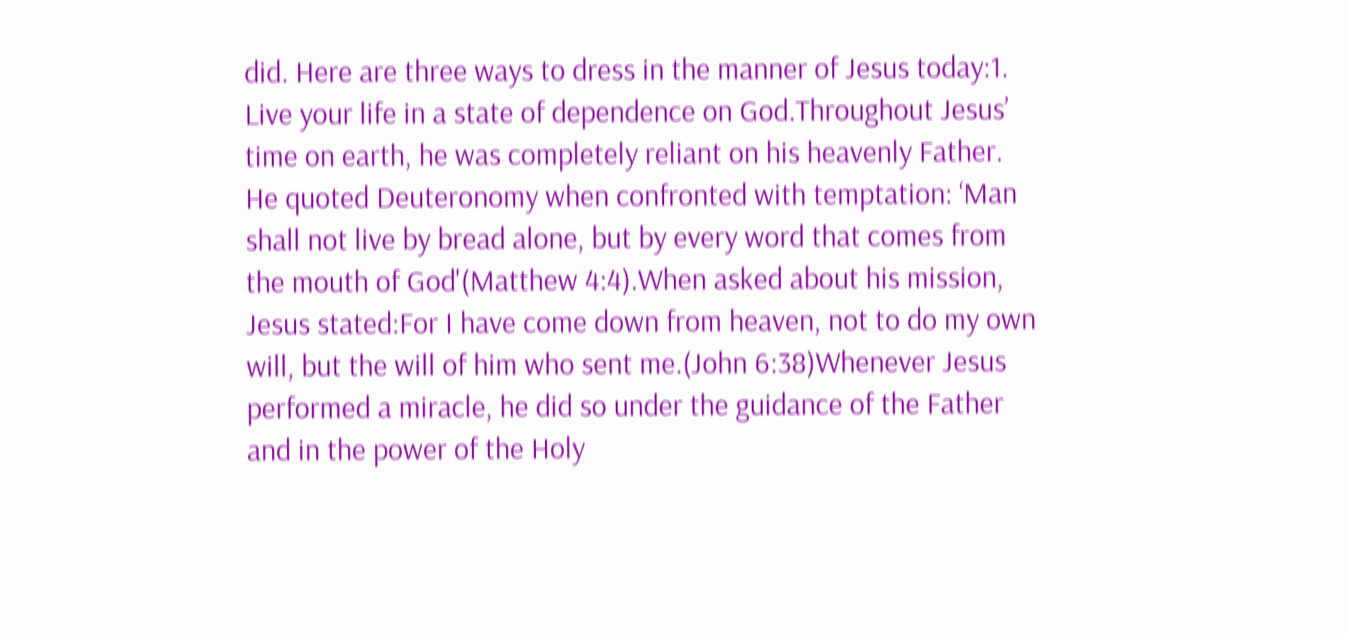did. Here are three ways to dress in the manner of Jesus today:1. Live your life in a state of dependence on God.Throughout Jesus’ time on earth, he was completely reliant on his heavenly Father. He quoted Deuteronomy when confronted with temptation: ‘Man shall not live by bread alone, but by every word that comes from the mouth of God'(Matthew 4:4).When asked about his mission, Jesus stated:For I have come down from heaven, not to do my own will, but the will of him who sent me.(John 6:38)Whenever Jesus performed a miracle, he did so under the guidance of the Father and in the power of the Holy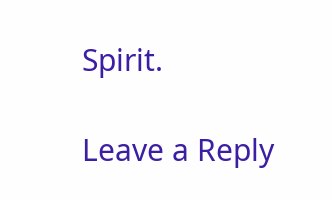Spirit.

Leave a Reply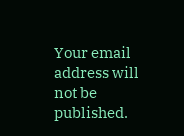Your email address will not be published.